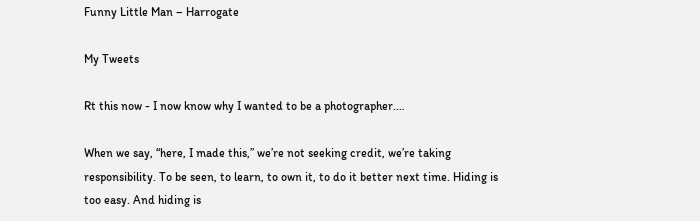Funny Little Man – Harrogate

My Tweets

Rt this now - I now know why I wanted to be a photographer.…

When we say, “here, I made this,” we’re not seeking credit, we’re taking responsibility. To be seen, to learn, to own it, to do it better next time. Hiding is too easy. And hiding is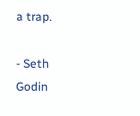a trap.

- Seth Godin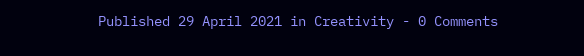Published 29 April 2021 in Creativity - 0 Comments